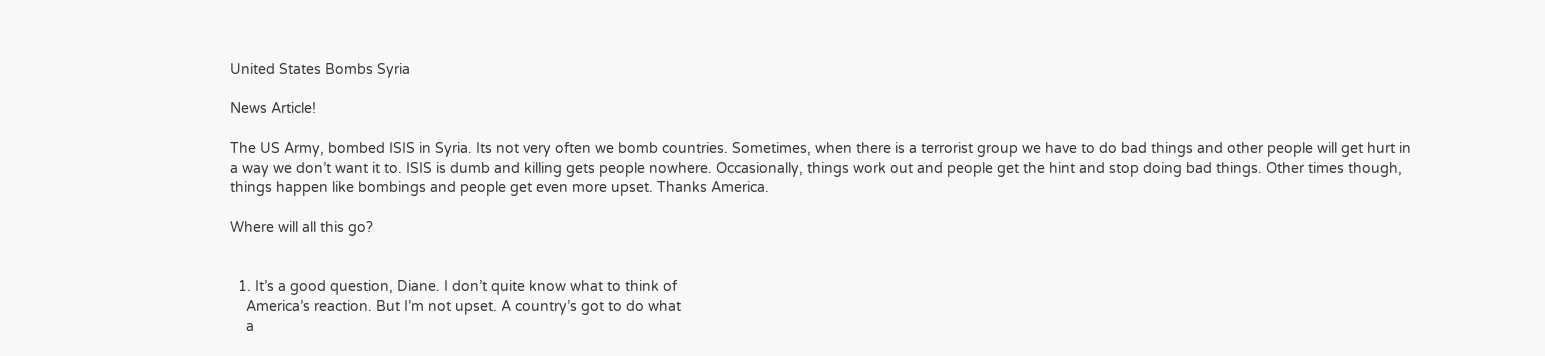United States Bombs Syria

News Article!

The US Army, bombed ISIS in Syria. Its not very often we bomb countries. Sometimes, when there is a terrorist group we have to do bad things and other people will get hurt in a way we don’t want it to. ISIS is dumb and killing gets people nowhere. Occasionally, things work out and people get the hint and stop doing bad things. Other times though, things happen like bombings and people get even more upset. Thanks America.

Where will all this go?


  1. It’s a good question, Diane. I don’t quite know what to think of
    America’s reaction. But I’m not upset. A country’s got to do what
    a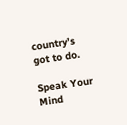country’s got to do.

Speak Your Mind